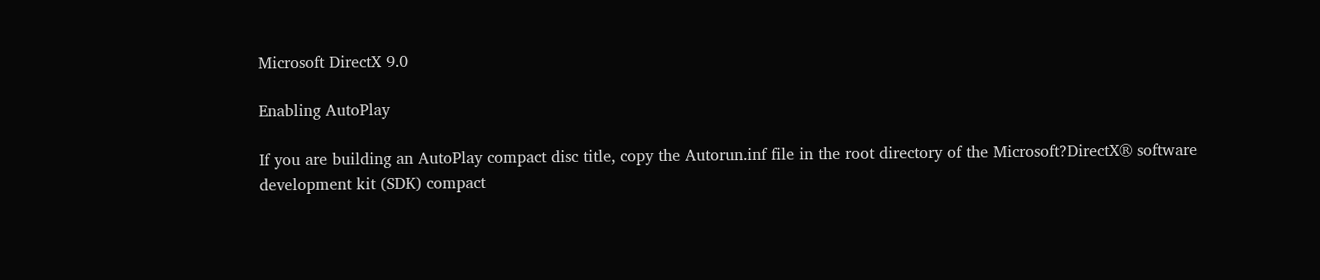Microsoft DirectX 9.0

Enabling AutoPlay

If you are building an AutoPlay compact disc title, copy the Autorun.inf file in the root directory of the Microsoft?DirectX® software development kit (SDK) compact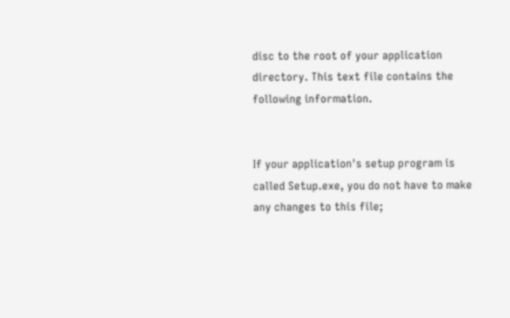disc to the root of your application directory. This text file contains the following information.


If your application's setup program is called Setup.exe, you do not have to make any changes to this file;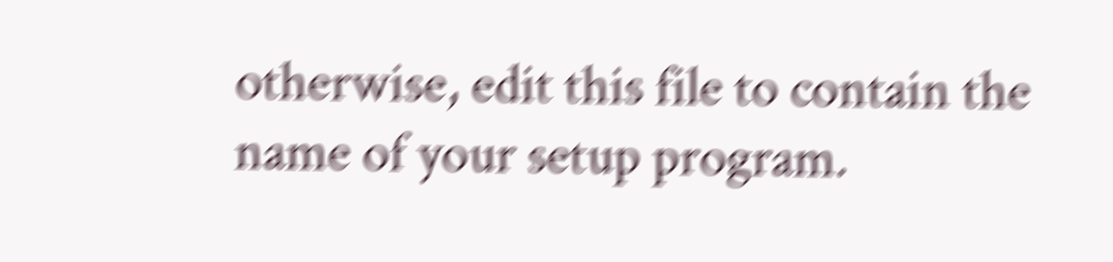otherwise, edit this file to contain the name of your setup program.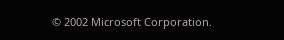© 2002 Microsoft Corporation.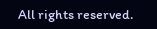All rights reserved.